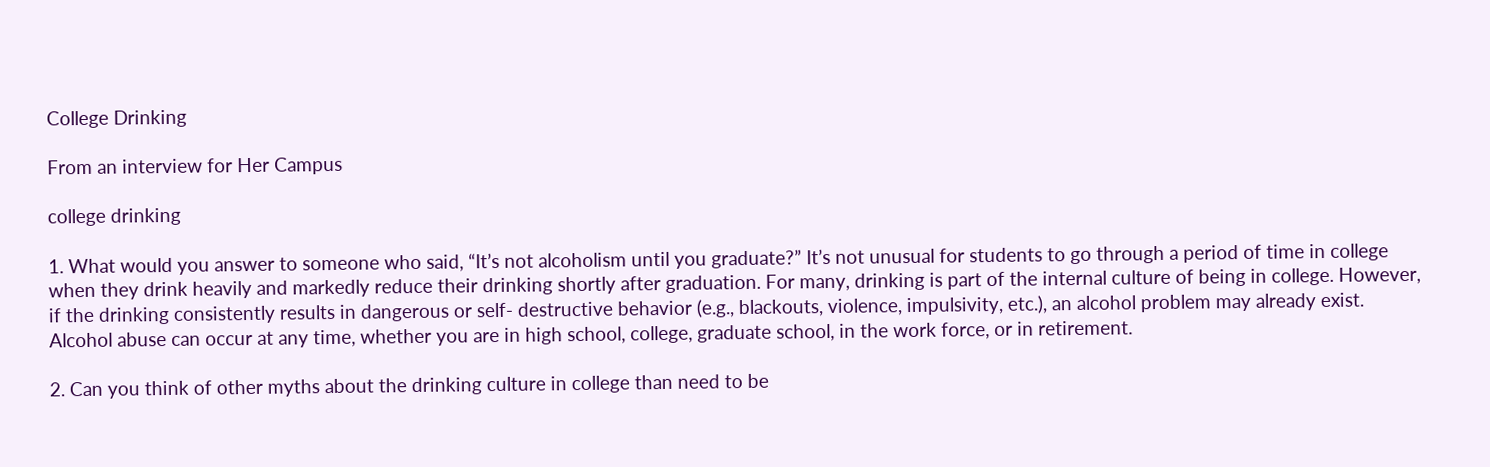College Drinking

From an interview for Her Campus

college drinking

1. What would you answer to someone who said, “It’s not alcoholism until you graduate?” It’s not unusual for students to go through a period of time in college when they drink heavily and markedly reduce their drinking shortly after graduation. For many, drinking is part of the internal culture of being in college. However, if the drinking consistently results in dangerous or self- destructive behavior (e.g., blackouts, violence, impulsivity, etc.), an alcohol problem may already exist. Alcohol abuse can occur at any time, whether you are in high school, college, graduate school, in the work force, or in retirement.

2. Can you think of other myths about the drinking culture in college than need to be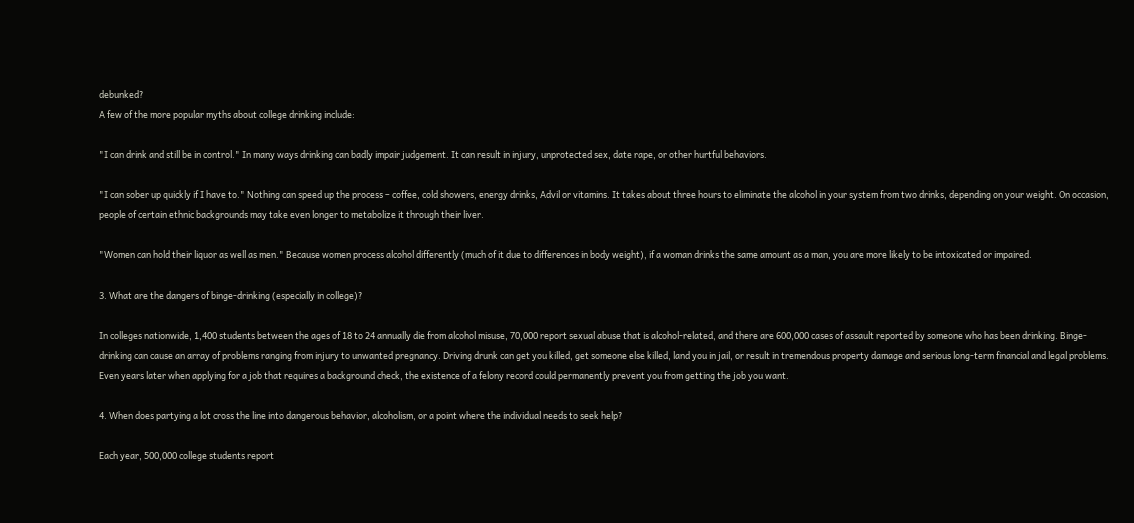debunked?
A few of the more popular myths about college drinking include:

"I can drink and still be in control." In many ways drinking can badly impair judgement. It can result in injury, unprotected sex, date rape, or other hurtful behaviors.

"I can sober up quickly if I have to." Nothing can speed up the process – coffee, cold showers, energy drinks, Advil or vitamins. It takes about three hours to eliminate the alcohol in your system from two drinks, depending on your weight. On occasion, people of certain ethnic backgrounds may take even longer to metabolize it through their liver.

"Women can hold their liquor as well as men." Because women process alcohol differently (much of it due to differences in body weight), if a woman drinks the same amount as a man, you are more likely to be intoxicated or impaired.

3. What are the dangers of binge-drinking (especially in college)?

In colleges nationwide, 1,400 students between the ages of 18 to 24 annually die from alcohol misuse, 70,000 report sexual abuse that is alcohol-related, and there are 600,000 cases of assault reported by someone who has been drinking. Binge-drinking can cause an array of problems ranging from injury to unwanted pregnancy. Driving drunk can get you killed, get someone else killed, land you in jail, or result in tremendous property damage and serious long-term financial and legal problems. Even years later when applying for a job that requires a background check, the existence of a felony record could permanently prevent you from getting the job you want.

4. When does partying a lot cross the line into dangerous behavior, alcoholism, or a point where the individual needs to seek help?

Each year, 500,000 college students report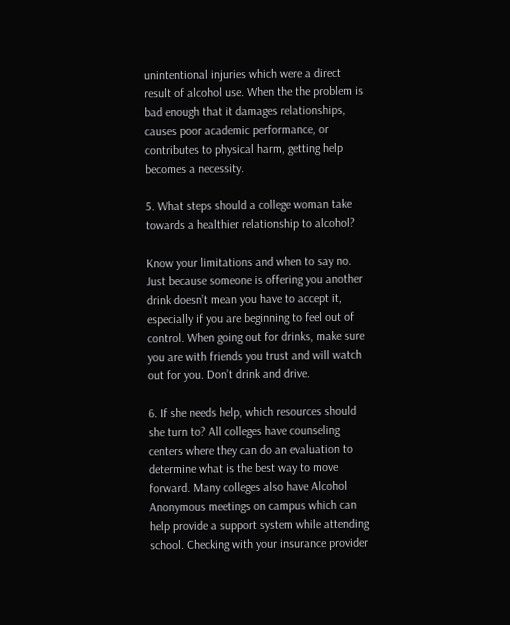unintentional injuries which were a direct result of alcohol use. When the the problem is bad enough that it damages relationships, causes poor academic performance, or contributes to physical harm, getting help becomes a necessity.

5. What steps should a college woman take towards a healthier relationship to alcohol?

Know your limitations and when to say no. Just because someone is offering you another drink doesn’t mean you have to accept it, especially if you are beginning to feel out of control. When going out for drinks, make sure you are with friends you trust and will watch out for you. Don’t drink and drive.

6. If she needs help, which resources should she turn to? All colleges have counseling centers where they can do an evaluation to determine what is the best way to move forward. Many colleges also have Alcohol Anonymous meetings on campus which can help provide a support system while attending school. Checking with your insurance provider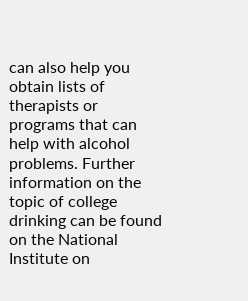can also help you obtain lists of therapists or programs that can help with alcohol problems. Further information on the topic of college drinking can be found on the National Institute on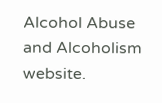Alcohol Abuse and Alcoholism website.